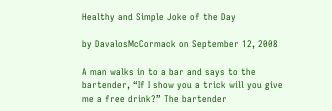Healthy and Simple Joke of the Day

by DavalosMcCormack on September 12, 2008

A man walks in to a bar and says to the bartender, “If I show you a trick will you give me a free drink?” The bartender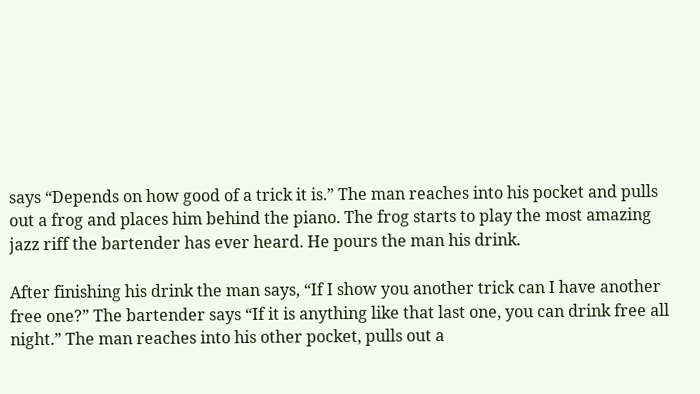says “Depends on how good of a trick it is.” The man reaches into his pocket and pulls out a frog and places him behind the piano. The frog starts to play the most amazing jazz riff the bartender has ever heard. He pours the man his drink.

After finishing his drink the man says, “If I show you another trick can I have another free one?” The bartender says “If it is anything like that last one, you can drink free all night.” The man reaches into his other pocket, pulls out a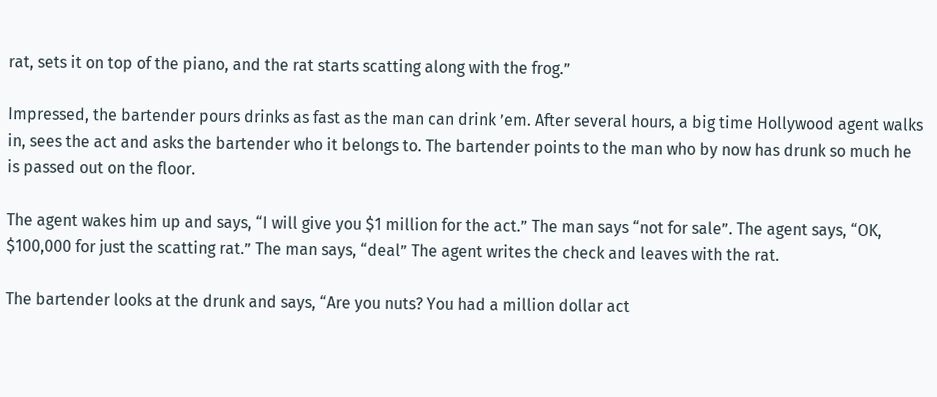rat, sets it on top of the piano, and the rat starts scatting along with the frog.”

Impressed, the bartender pours drinks as fast as the man can drink ’em. After several hours, a big time Hollywood agent walks in, sees the act and asks the bartender who it belongs to. The bartender points to the man who by now has drunk so much he is passed out on the floor.

The agent wakes him up and says, “I will give you $1 million for the act.” The man says “not for sale”. The agent says, “OK, $100,000 for just the scatting rat.” The man says, “deal” The agent writes the check and leaves with the rat.

The bartender looks at the drunk and says, “Are you nuts? You had a million dollar act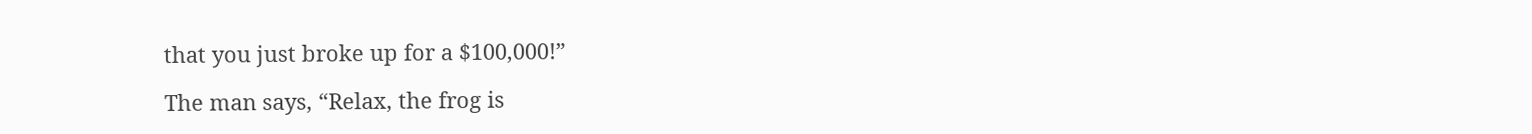that you just broke up for a $100,000!”

The man says, “Relax, the frog is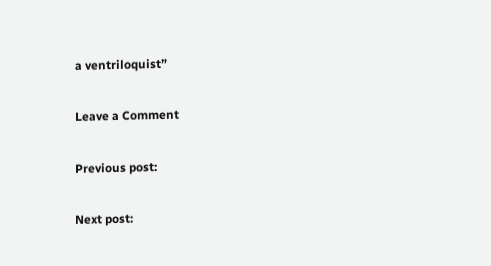a ventriloquist”

Leave a Comment

Previous post:

Next post: